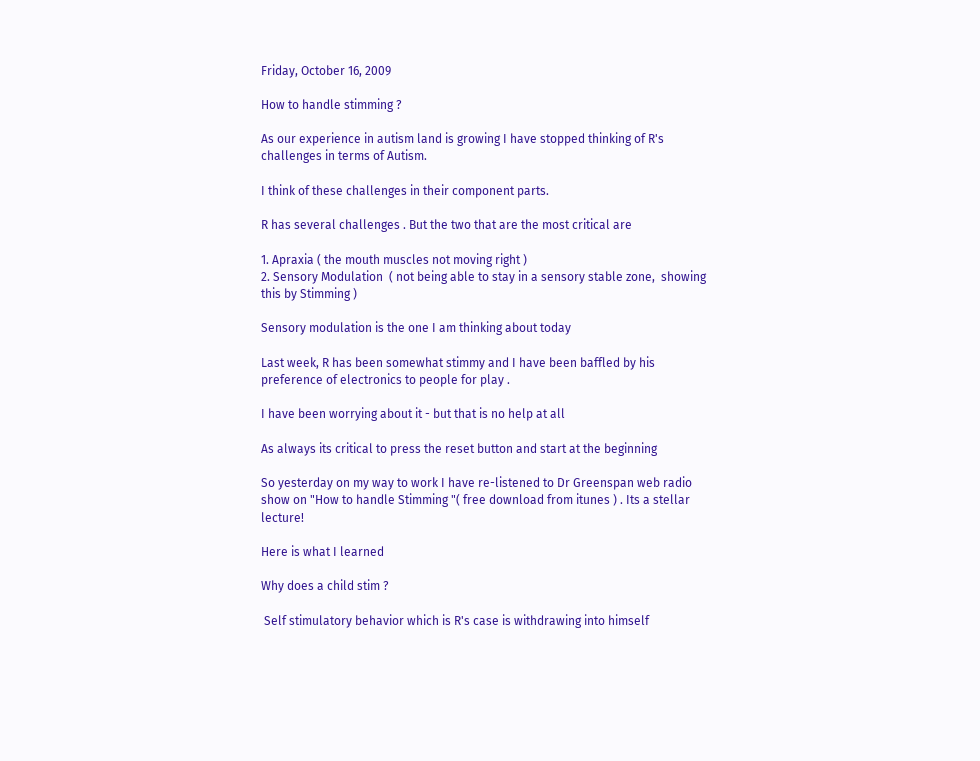Friday, October 16, 2009

How to handle stimming ?

As our experience in autism land is growing I have stopped thinking of R's challenges in terms of Autism.

I think of these challenges in their component parts.

R has several challenges . But the two that are the most critical are

1. Apraxia ( the mouth muscles not moving right )
2. Sensory Modulation  ( not being able to stay in a sensory stable zone,  showing this by Stimming )

Sensory modulation is the one I am thinking about today

Last week, R has been somewhat stimmy and I have been baffled by his preference of electronics to people for play .

I have been worrying about it - but that is no help at all

As always its critical to press the reset button and start at the beginning

So yesterday on my way to work I have re-listened to Dr Greenspan web radio show on "How to handle Stimming "( free download from itunes ) . Its a stellar lecture!

Here is what I learned

Why does a child stim ?

 Self stimulatory behavior which is R's case is withdrawing into himself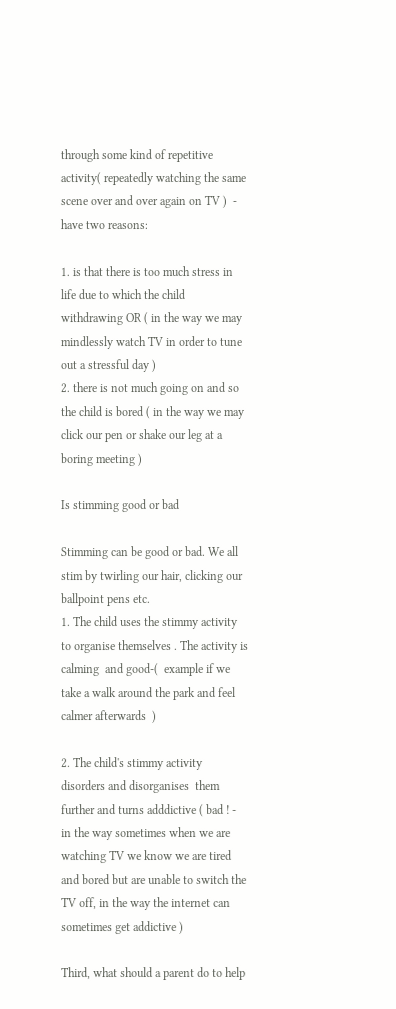through some kind of repetitive activity( repeatedly watching the same scene over and over again on TV )  - have two reasons:

1. is that there is too much stress in life due to which the child withdrawing OR ( in the way we may mindlessly watch TV in order to tune out a stressful day )
2. there is not much going on and so the child is bored ( in the way we may click our pen or shake our leg at a boring meeting )

Is stimming good or bad

Stimming can be good or bad. We all stim by twirling our hair, clicking our ballpoint pens etc.
1. The child uses the stimmy activity to organise themselves . The activity is calming  and good-(  example if we take a walk around the park and feel calmer afterwards  )

2. The child's stimmy activity disorders and disorganises  them further and turns adddictive ( bad ! -  in the way sometimes when we are watching TV we know we are tired and bored but are unable to switch the TV off, in the way the internet can sometimes get addictive )

Third, what should a parent do to help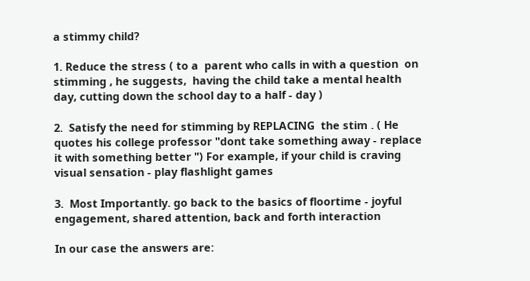a stimmy child?

1. Reduce the stress ( to a  parent who calls in with a question  on stimming , he suggests,  having the child take a mental health day, cutting down the school day to a half - day )

2.  Satisfy the need for stimming by REPLACING  the stim . ( He quotes his college professor "dont take something away - replace it with something better ") For example, if your child is craving visual sensation - play flashlight games

3.  Most Importantly. go back to the basics of floortime - joyful engagement, shared attention, back and forth interaction

In our case the answers are: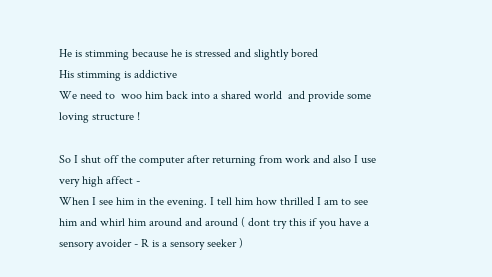He is stimming because he is stressed and slightly bored
His stimming is addictive
We need to  woo him back into a shared world  and provide some loving structure !

So I shut off the computer after returning from work and also I use very high affect -
When I see him in the evening. I tell him how thrilled I am to see him and whirl him around and around ( dont try this if you have a sensory avoider - R is a sensory seeker )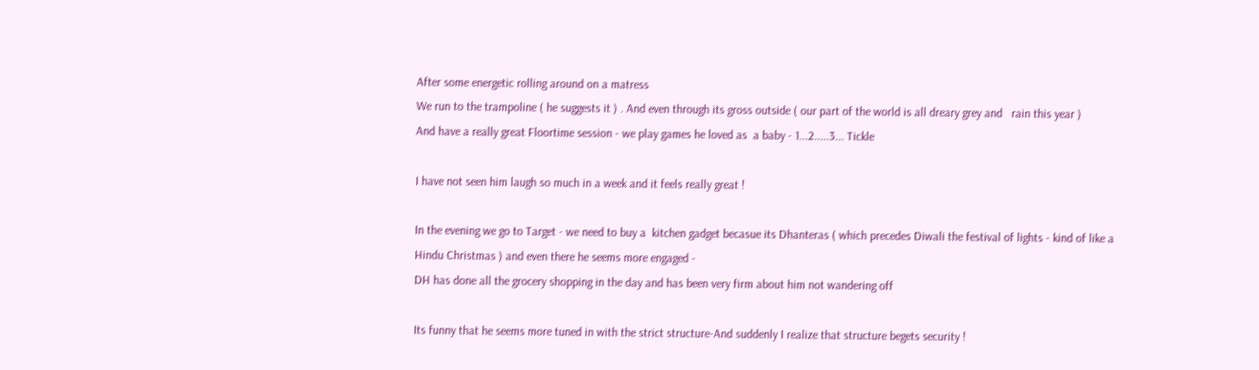After some energetic rolling around on a matress
We run to the trampoline ( he suggests it ) . And even through its gross outside ( our part of the world is all dreary grey and   rain this year )
And have a really great Floortime session - we play games he loved as  a baby - 1...2.....3... Tickle

I have not seen him laugh so much in a week and it feels really great !

In the evening we go to Target - we need to buy a  kitchen gadget becasue its Dhanteras ( which precedes Diwali the festival of lights - kind of like a  Hindu Christmas ) and even there he seems more engaged -
DH has done all the grocery shopping in the day and has been very firm about him not wandering off

Its funny that he seems more tuned in with the strict structure-And suddenly I realize that structure begets security !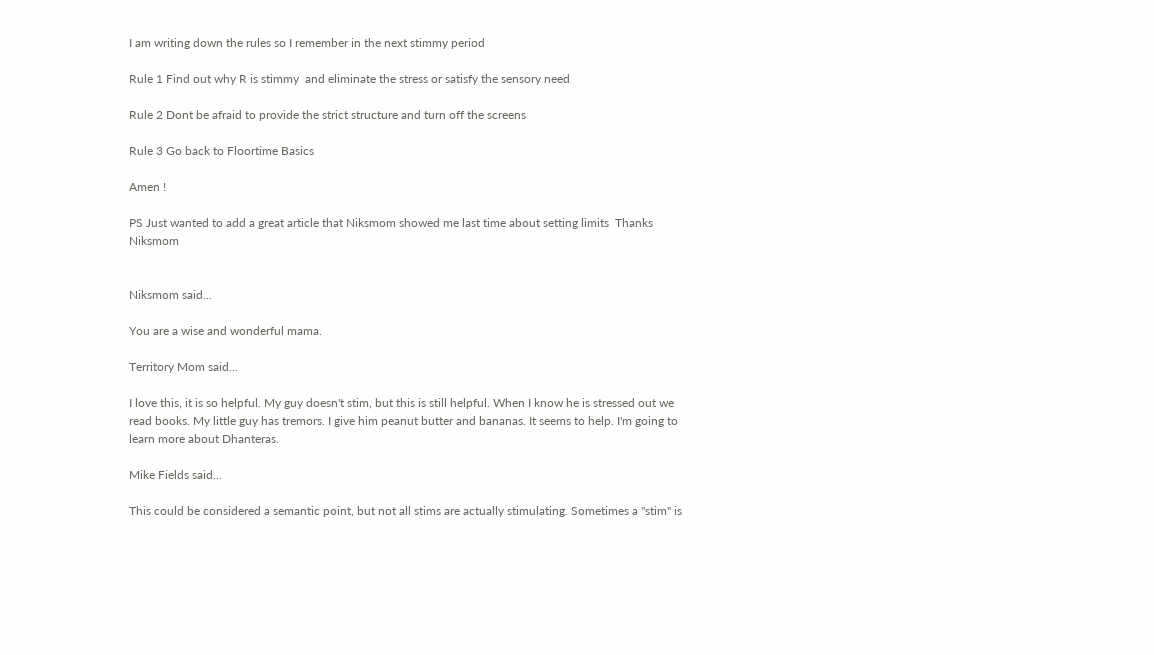I am writing down the rules so I remember in the next stimmy period

Rule 1 Find out why R is stimmy  and eliminate the stress or satisfy the sensory need

Rule 2 Dont be afraid to provide the strict structure and turn off the screens

Rule 3 Go back to Floortime Basics

Amen !

PS Just wanted to add a great article that Niksmom showed me last time about setting limits  Thanks Niksmom


Niksmom said...

You are a wise and wonderful mama.

Territory Mom said...

I love this, it is so helpful. My guy doesn't stim, but this is still helpful. When I know he is stressed out we read books. My little guy has tremors. I give him peanut butter and bananas. It seems to help. I'm going to learn more about Dhanteras.

Mike Fields said...

This could be considered a semantic point, but not all stims are actually stimulating. Sometimes a "stim" is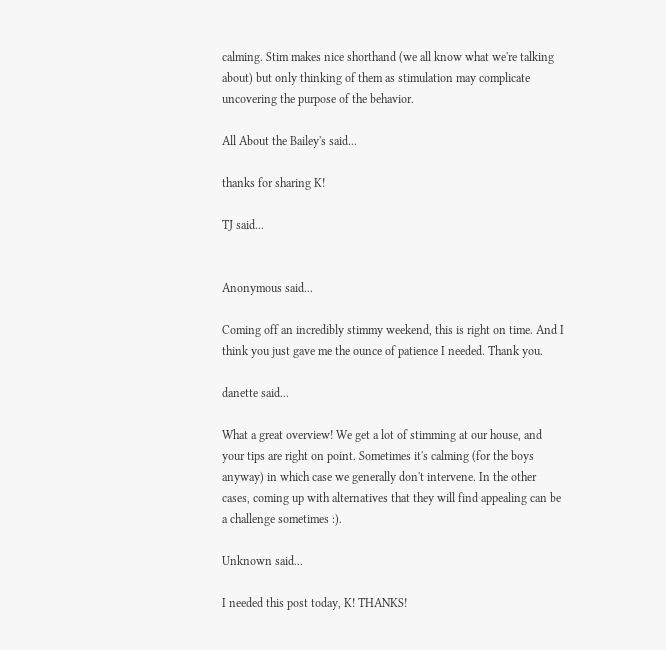calming. Stim makes nice shorthand (we all know what we're talking about) but only thinking of them as stimulation may complicate uncovering the purpose of the behavior.

All About the Bailey's said...

thanks for sharing K!

TJ said...


Anonymous said...

Coming off an incredibly stimmy weekend, this is right on time. And I think you just gave me the ounce of patience I needed. Thank you.

danette said...

What a great overview! We get a lot of stimming at our house, and your tips are right on point. Sometimes it's calming (for the boys anyway) in which case we generally don't intervene. In the other cases, coming up with alternatives that they will find appealing can be a challenge sometimes :).

Unknown said...

I needed this post today, K! THANKS!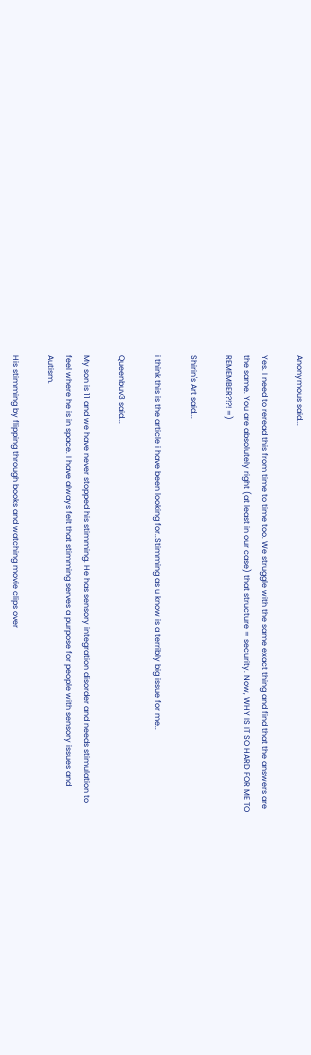Anonymous said...

Yes. I need to reread this from time to time too. We struggle with the same exact thing and find that the answers are the same. You are absolutely right (at least in our case) that structure = security. Now, WHY IS IT SO HARD FOR ME TO REMEMBER?!?! =)

Shirin's Art said...

i think this is the article i have been looking for..Stimming as u know is a terribly big issue for me..

Queenbuv3 said...

My son is 11 and we have never stopped his stimming. He has sensory integration disorder and needs stimulation to feel where he is in space. I have always felt that stimming serves a purpose for people with sensory issues and Autism.

His stimming by flipping through books and watching movie clips over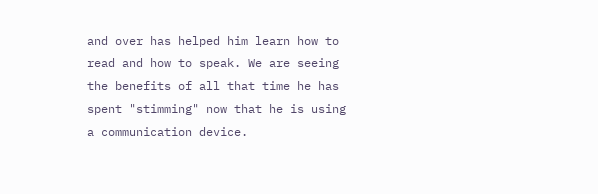and over has helped him learn how to read and how to speak. We are seeing the benefits of all that time he has spent "stimming" now that he is using a communication device.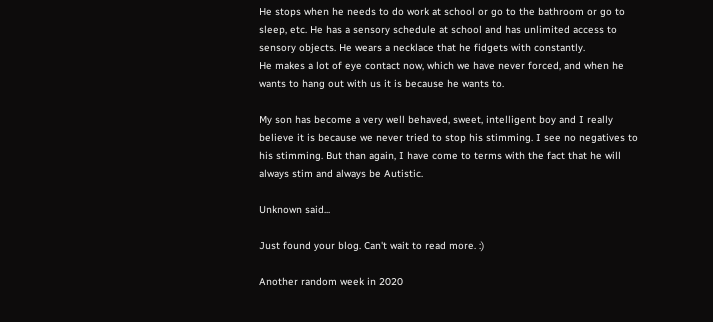He stops when he needs to do work at school or go to the bathroom or go to sleep, etc. He has a sensory schedule at school and has unlimited access to sensory objects. He wears a necklace that he fidgets with constantly.
He makes a lot of eye contact now, which we have never forced, and when he wants to hang out with us it is because he wants to.

My son has become a very well behaved, sweet, intelligent boy and I really believe it is because we never tried to stop his stimming. I see no negatives to his stimming. But than again, I have come to terms with the fact that he will always stim and always be Autistic.

Unknown said...

Just found your blog. Can't wait to read more. :)

Another random week in 2020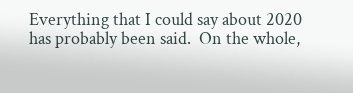Everything that I could say about 2020 has probably been said.  On the whole,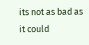its not as bad as it could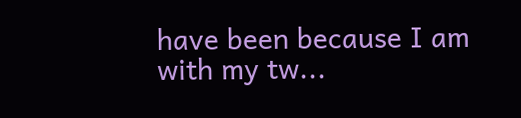have been because I am with my tw...